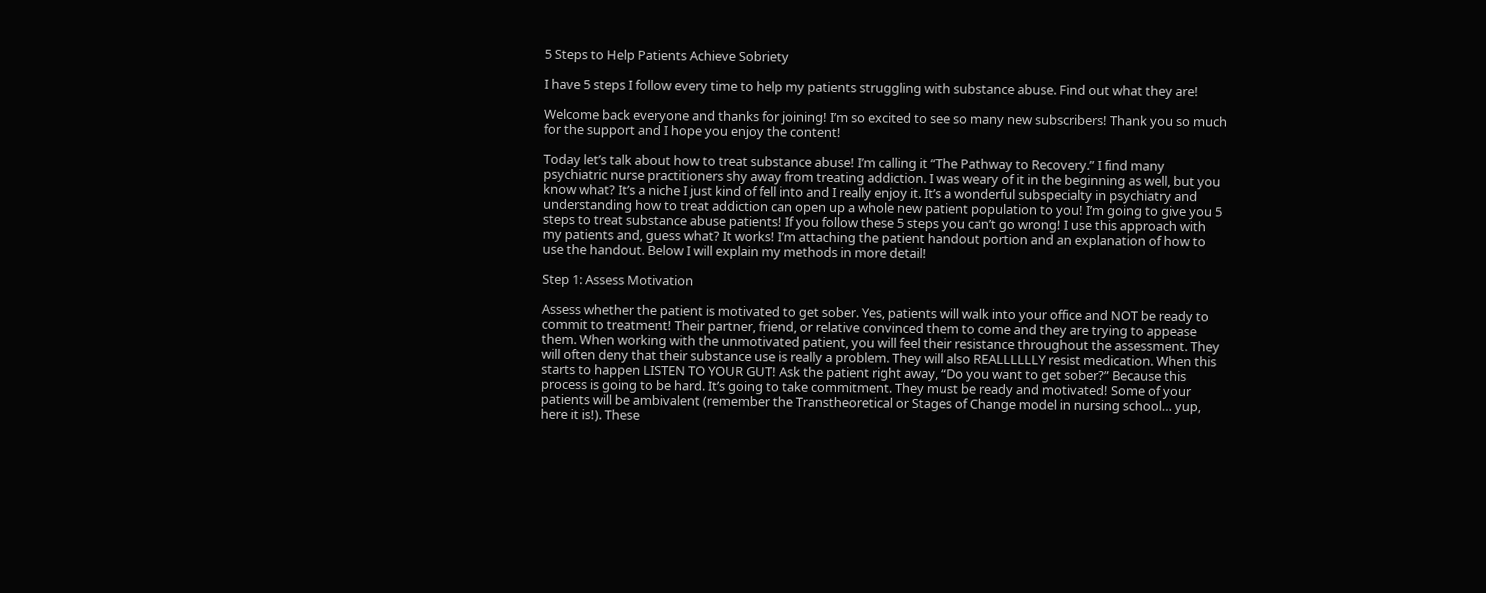5 Steps to Help Patients Achieve Sobriety

I have 5 steps I follow every time to help my patients struggling with substance abuse. Find out what they are!

Welcome back everyone and thanks for joining! I’m so excited to see so many new subscribers! Thank you so much for the support and I hope you enjoy the content!

Today let’s talk about how to treat substance abuse! I’m calling it “The Pathway to Recovery.” I find many psychiatric nurse practitioners shy away from treating addiction. I was weary of it in the beginning as well, but you know what? It’s a niche I just kind of fell into and I really enjoy it. It’s a wonderful subspecialty in psychiatry and understanding how to treat addiction can open up a whole new patient population to you! I’m going to give you 5 steps to treat substance abuse patients! If you follow these 5 steps you can’t go wrong! I use this approach with my patients and, guess what? It works! I’m attaching the patient handout portion and an explanation of how to use the handout. Below I will explain my methods in more detail!

Step 1: Assess Motivation

Assess whether the patient is motivated to get sober. Yes, patients will walk into your office and NOT be ready to commit to treatment! Their partner, friend, or relative convinced them to come and they are trying to appease them. When working with the unmotivated patient, you will feel their resistance throughout the assessment. They will often deny that their substance use is really a problem. They will also REALLLLLLY resist medication. When this starts to happen LISTEN TO YOUR GUT! Ask the patient right away, “Do you want to get sober?” Because this process is going to be hard. It’s going to take commitment. They must be ready and motivated! Some of your patients will be ambivalent (remember the Transtheoretical or Stages of Change model in nursing school… yup, here it is!). These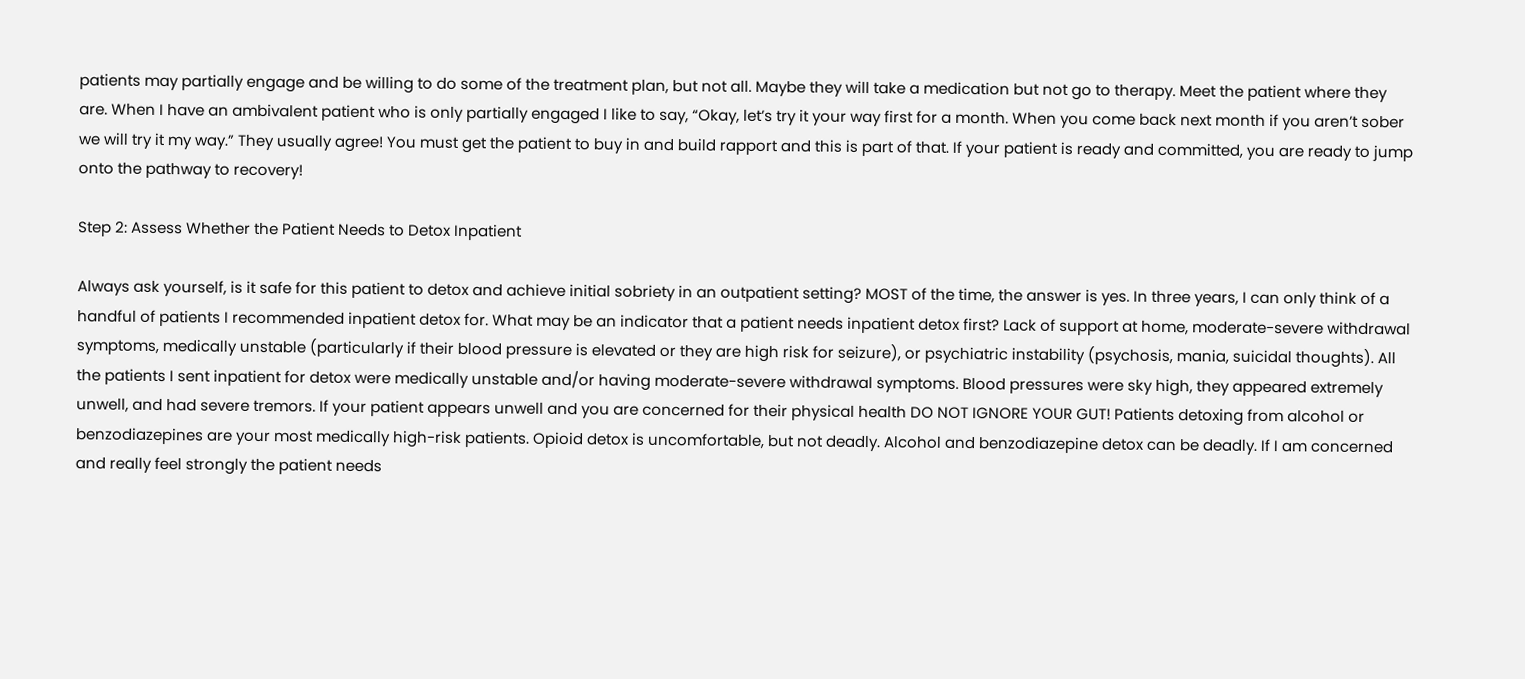patients may partially engage and be willing to do some of the treatment plan, but not all. Maybe they will take a medication but not go to therapy. Meet the patient where they are. When I have an ambivalent patient who is only partially engaged I like to say, “Okay, let’s try it your way first for a month. When you come back next month if you aren’t sober we will try it my way.” They usually agree! You must get the patient to buy in and build rapport and this is part of that. If your patient is ready and committed, you are ready to jump onto the pathway to recovery!

Step 2: Assess Whether the Patient Needs to Detox Inpatient

Always ask yourself, is it safe for this patient to detox and achieve initial sobriety in an outpatient setting? MOST of the time, the answer is yes. In three years, I can only think of a handful of patients I recommended inpatient detox for. What may be an indicator that a patient needs inpatient detox first? Lack of support at home, moderate-severe withdrawal symptoms, medically unstable (particularly if their blood pressure is elevated or they are high risk for seizure), or psychiatric instability (psychosis, mania, suicidal thoughts). All the patients I sent inpatient for detox were medically unstable and/or having moderate-severe withdrawal symptoms. Blood pressures were sky high, they appeared extremely unwell, and had severe tremors. If your patient appears unwell and you are concerned for their physical health DO NOT IGNORE YOUR GUT! Patients detoxing from alcohol or benzodiazepines are your most medically high-risk patients. Opioid detox is uncomfortable, but not deadly. Alcohol and benzodiazepine detox can be deadly. If I am concerned and really feel strongly the patient needs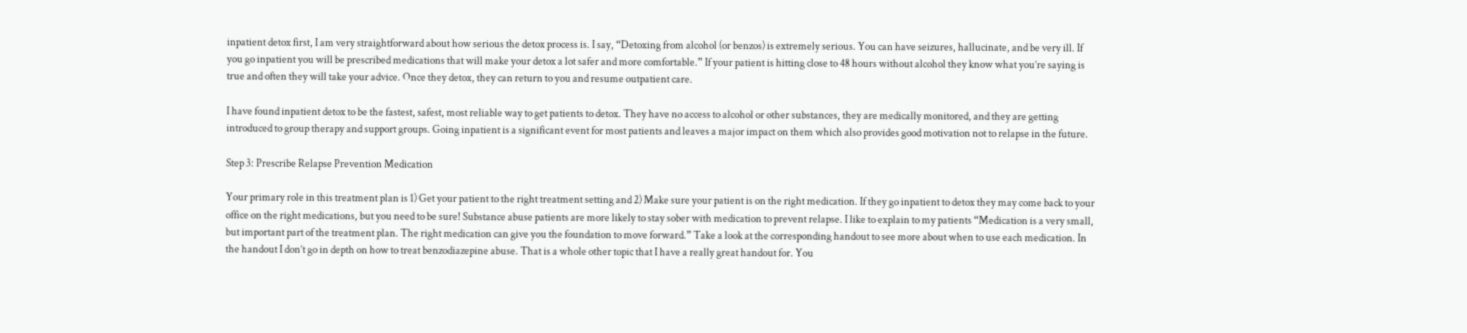inpatient detox first, I am very straightforward about how serious the detox process is. I say, “Detoxing from alcohol (or benzos) is extremely serious. You can have seizures, hallucinate, and be very ill. If you go inpatient you will be prescribed medications that will make your detox a lot safer and more comfortable.” If your patient is hitting close to 48 hours without alcohol they know what you’re saying is true and often they will take your advice. Once they detox, they can return to you and resume outpatient care.

I have found inpatient detox to be the fastest, safest, most reliable way to get patients to detox. They have no access to alcohol or other substances, they are medically monitored, and they are getting introduced to group therapy and support groups. Going inpatient is a significant event for most patients and leaves a major impact on them which also provides good motivation not to relapse in the future.

Step 3: Prescribe Relapse Prevention Medication

Your primary role in this treatment plan is 1) Get your patient to the right treatment setting and 2) Make sure your patient is on the right medication. If they go inpatient to detox they may come back to your office on the right medications, but you need to be sure! Substance abuse patients are more likely to stay sober with medication to prevent relapse. I like to explain to my patients “Medication is a very small, but important part of the treatment plan. The right medication can give you the foundation to move forward.” Take a look at the corresponding handout to see more about when to use each medication. In the handout I don’t go in depth on how to treat benzodiazepine abuse. That is a whole other topic that I have a really great handout for. You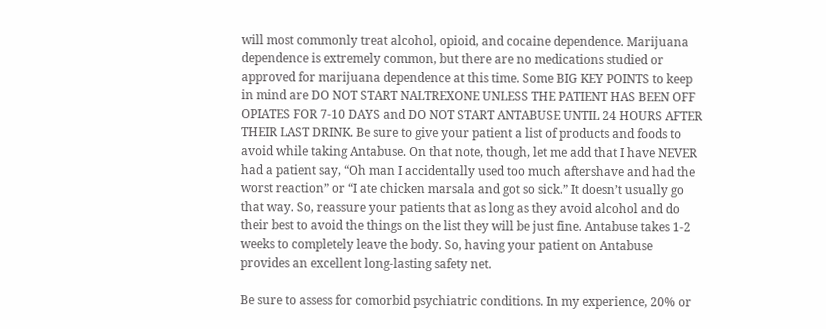will most commonly treat alcohol, opioid, and cocaine dependence. Marijuana dependence is extremely common, but there are no medications studied or approved for marijuana dependence at this time. Some BIG KEY POINTS to keep in mind are DO NOT START NALTREXONE UNLESS THE PATIENT HAS BEEN OFF OPIATES FOR 7-10 DAYS and DO NOT START ANTABUSE UNTIL 24 HOURS AFTER THEIR LAST DRINK. Be sure to give your patient a list of products and foods to avoid while taking Antabuse. On that note, though, let me add that I have NEVER had a patient say, “Oh man I accidentally used too much aftershave and had the worst reaction” or “I ate chicken marsala and got so sick.” It doesn’t usually go that way. So, reassure your patients that as long as they avoid alcohol and do their best to avoid the things on the list they will be just fine. Antabuse takes 1-2 weeks to completely leave the body. So, having your patient on Antabuse provides an excellent long-lasting safety net.

Be sure to assess for comorbid psychiatric conditions. In my experience, 20% or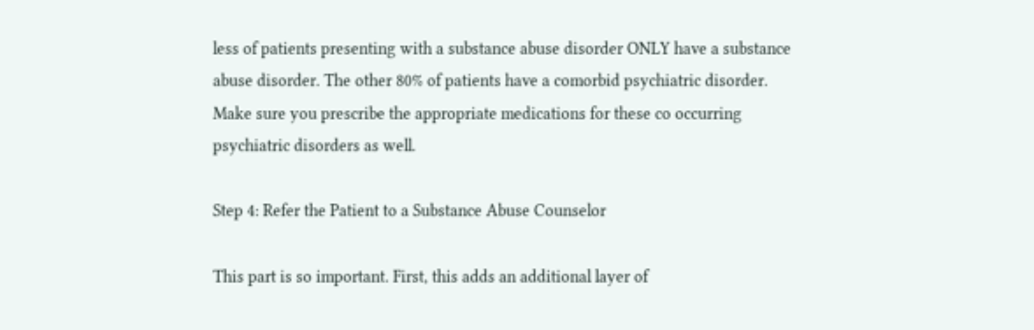less of patients presenting with a substance abuse disorder ONLY have a substance abuse disorder. The other 80% of patients have a comorbid psychiatric disorder. Make sure you prescribe the appropriate medications for these co occurring psychiatric disorders as well.

Step 4: Refer the Patient to a Substance Abuse Counselor

This part is so important. First, this adds an additional layer of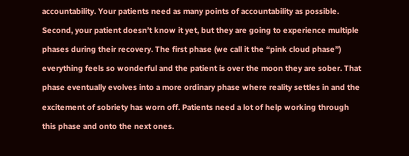accountability. Your patients need as many points of accountability as possible. Second, your patient doesn’t know it yet, but they are going to experience multiple phases during their recovery. The first phase (we call it the “pink cloud phase”) everything feels so wonderful and the patient is over the moon they are sober. That phase eventually evolves into a more ordinary phase where reality settles in and the excitement of sobriety has worn off. Patients need a lot of help working through this phase and onto the next ones.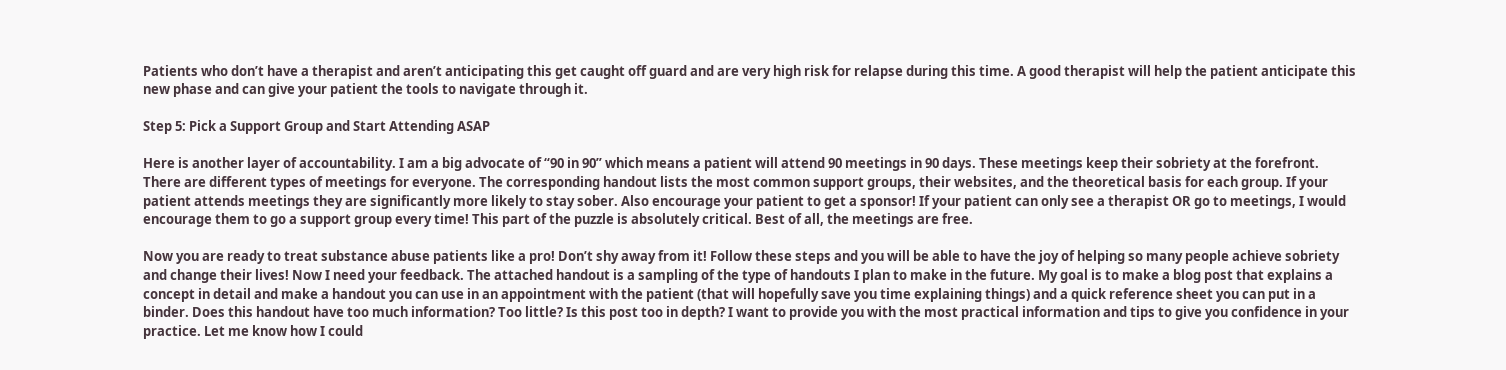Patients who don’t have a therapist and aren’t anticipating this get caught off guard and are very high risk for relapse during this time. A good therapist will help the patient anticipate this new phase and can give your patient the tools to navigate through it.

Step 5: Pick a Support Group and Start Attending ASAP

Here is another layer of accountability. I am a big advocate of “90 in 90” which means a patient will attend 90 meetings in 90 days. These meetings keep their sobriety at the forefront. There are different types of meetings for everyone. The corresponding handout lists the most common support groups, their websites, and the theoretical basis for each group. If your patient attends meetings they are significantly more likely to stay sober. Also encourage your patient to get a sponsor! If your patient can only see a therapist OR go to meetings, I would encourage them to go a support group every time! This part of the puzzle is absolutely critical. Best of all, the meetings are free.

Now you are ready to treat substance abuse patients like a pro! Don’t shy away from it! Follow these steps and you will be able to have the joy of helping so many people achieve sobriety and change their lives! Now I need your feedback. The attached handout is a sampling of the type of handouts I plan to make in the future. My goal is to make a blog post that explains a concept in detail and make a handout you can use in an appointment with the patient (that will hopefully save you time explaining things) and a quick reference sheet you can put in a binder. Does this handout have too much information? Too little? Is this post too in depth? I want to provide you with the most practical information and tips to give you confidence in your practice. Let me know how I could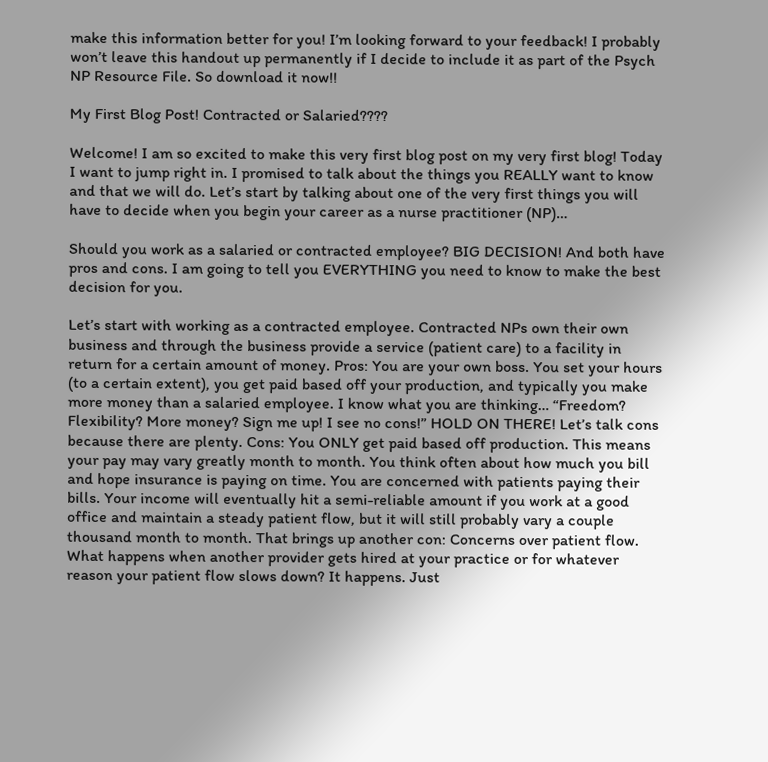make this information better for you! I’m looking forward to your feedback! I probably won’t leave this handout up permanently if I decide to include it as part of the Psych NP Resource File. So download it now!!

My First Blog Post! Contracted or Salaried????

Welcome! I am so excited to make this very first blog post on my very first blog! Today I want to jump right in. I promised to talk about the things you REALLY want to know and that we will do. Let’s start by talking about one of the very first things you will have to decide when you begin your career as a nurse practitioner (NP)…

Should you work as a salaried or contracted employee? BIG DECISION! And both have pros and cons. I am going to tell you EVERYTHING you need to know to make the best decision for you.

Let’s start with working as a contracted employee. Contracted NPs own their own business and through the business provide a service (patient care) to a facility in return for a certain amount of money. Pros: You are your own boss. You set your hours (to a certain extent), you get paid based off your production, and typically you make more money than a salaried employee. I know what you are thinking… “Freedom? Flexibility? More money? Sign me up! I see no cons!” HOLD ON THERE! Let’s talk cons because there are plenty. Cons: You ONLY get paid based off production. This means your pay may vary greatly month to month. You think often about how much you bill and hope insurance is paying on time. You are concerned with patients paying their bills. Your income will eventually hit a semi-reliable amount if you work at a good office and maintain a steady patient flow, but it will still probably vary a couple thousand month to month. That brings up another con: Concerns over patient flow. What happens when another provider gets hired at your practice or for whatever reason your patient flow slows down? It happens. Just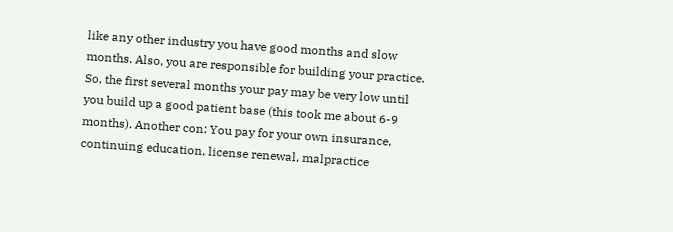like any other industry you have good months and slow months. Also, you are responsible for building your practice. So, the first several months your pay may be very low until you build up a good patient base (this took me about 6-9 months). Another con: You pay for your own insurance, continuing education, license renewal, malpractice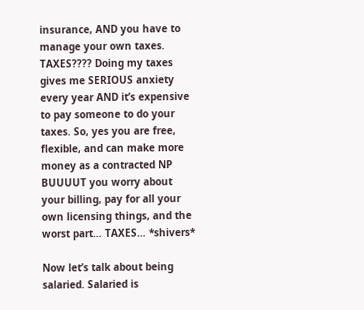insurance, AND you have to manage your own taxes. TAXES???? Doing my taxes gives me SERIOUS anxiety every year AND it’s expensive to pay someone to do your taxes. So, yes you are free, flexible, and can make more money as a contracted NP BUUUUT you worry about your billing, pay for all your own licensing things, and the worst part… TAXES… *shivers*

Now let’s talk about being salaried. Salaried is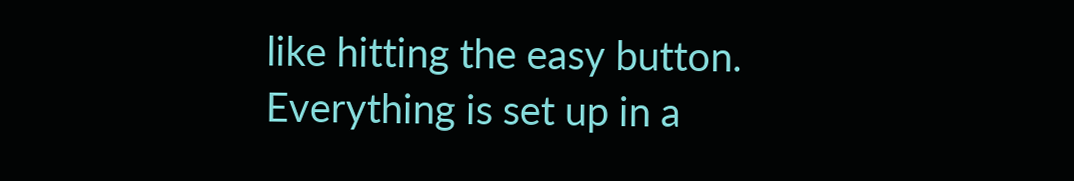like hitting the easy button. Everything is set up in a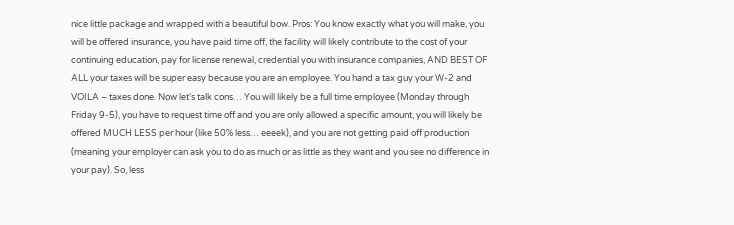nice little package and wrapped with a beautiful bow. Pros: You know exactly what you will make, you will be offered insurance, you have paid time off, the facility will likely contribute to the cost of your continuing education, pay for license renewal, credential you with insurance companies, AND BEST OF ALL your taxes will be super easy because you are an employee. You hand a tax guy your W-2 and VOILA – taxes done. Now let’s talk cons… You will likely be a full time employee (Monday through Friday 9-5), you have to request time off and you are only allowed a specific amount, you will likely be offered MUCH LESS per hour (like 50% less… eeeek), and you are not getting paid off production (meaning your employer can ask you to do as much or as little as they want and you see no difference in your pay). So, less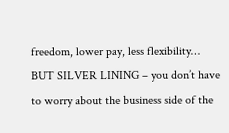freedom, lower pay, less flexibility… BUT SILVER LINING – you don’t have to worry about the business side of the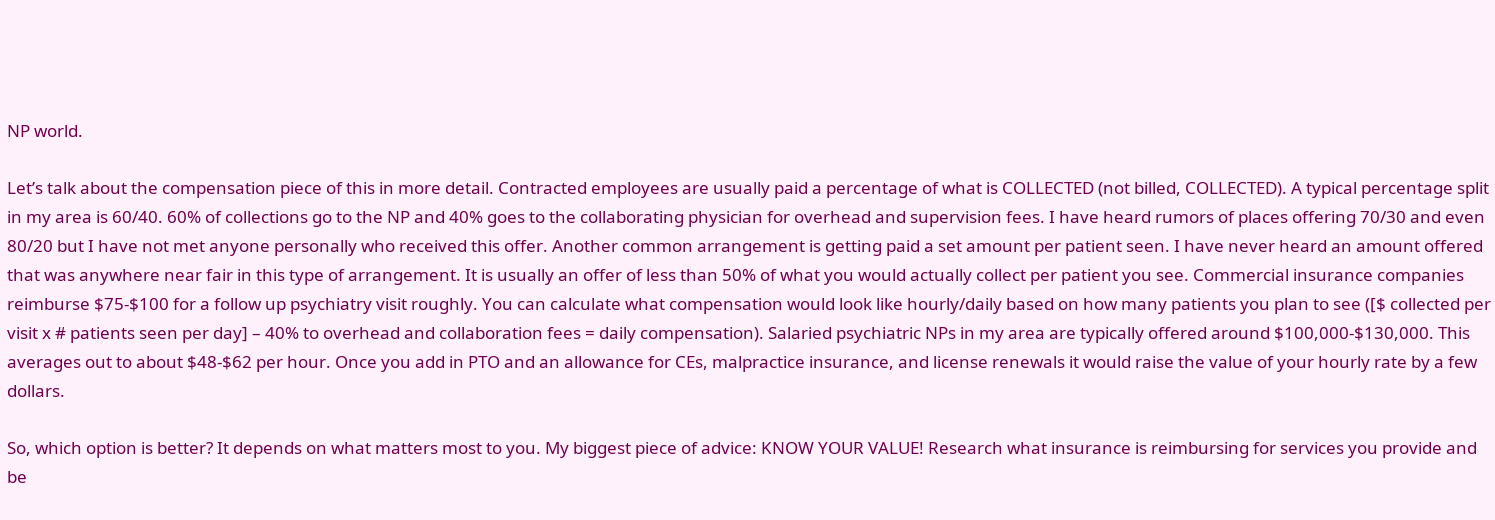NP world.

Let’s talk about the compensation piece of this in more detail. Contracted employees are usually paid a percentage of what is COLLECTED (not billed, COLLECTED). A typical percentage split in my area is 60/40. 60% of collections go to the NP and 40% goes to the collaborating physician for overhead and supervision fees. I have heard rumors of places offering 70/30 and even 80/20 but I have not met anyone personally who received this offer. Another common arrangement is getting paid a set amount per patient seen. I have never heard an amount offered that was anywhere near fair in this type of arrangement. It is usually an offer of less than 50% of what you would actually collect per patient you see. Commercial insurance companies reimburse $75-$100 for a follow up psychiatry visit roughly. You can calculate what compensation would look like hourly/daily based on how many patients you plan to see ([$ collected per visit x # patients seen per day] – 40% to overhead and collaboration fees = daily compensation). Salaried psychiatric NPs in my area are typically offered around $100,000-$130,000. This averages out to about $48-$62 per hour. Once you add in PTO and an allowance for CEs, malpractice insurance, and license renewals it would raise the value of your hourly rate by a few dollars.

So, which option is better? It depends on what matters most to you. My biggest piece of advice: KNOW YOUR VALUE! Research what insurance is reimbursing for services you provide and be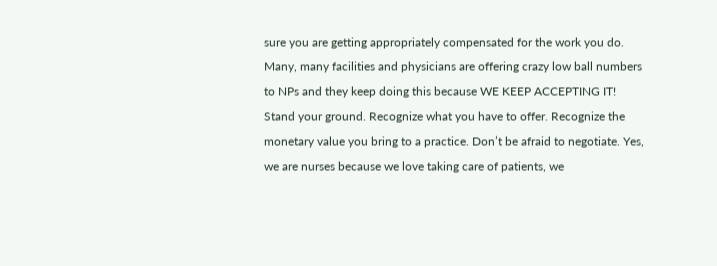sure you are getting appropriately compensated for the work you do. Many, many facilities and physicians are offering crazy low ball numbers to NPs and they keep doing this because WE KEEP ACCEPTING IT! Stand your ground. Recognize what you have to offer. Recognize the monetary value you bring to a practice. Don’t be afraid to negotiate. Yes, we are nurses because we love taking care of patients, we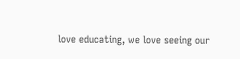love educating, we love seeing our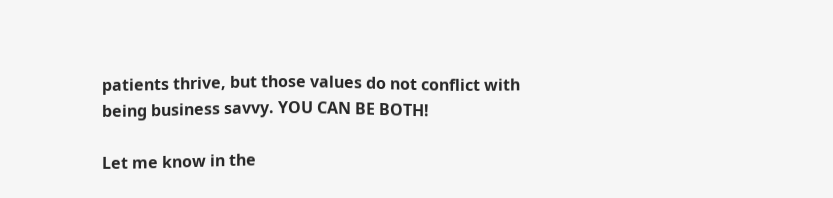patients thrive, but those values do not conflict with being business savvy. YOU CAN BE BOTH!

Let me know in the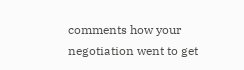comments how your negotiation went to get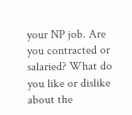your NP job. Are you contracted or salaried? What do you like or dislike about the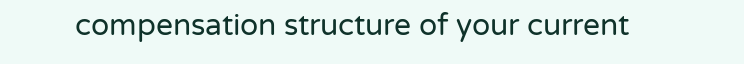compensation structure of your current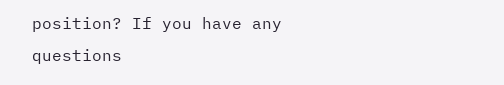position? If you have any questions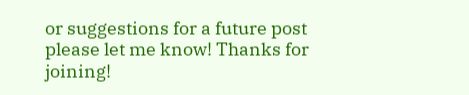or suggestions for a future post please let me know! Thanks for joining!